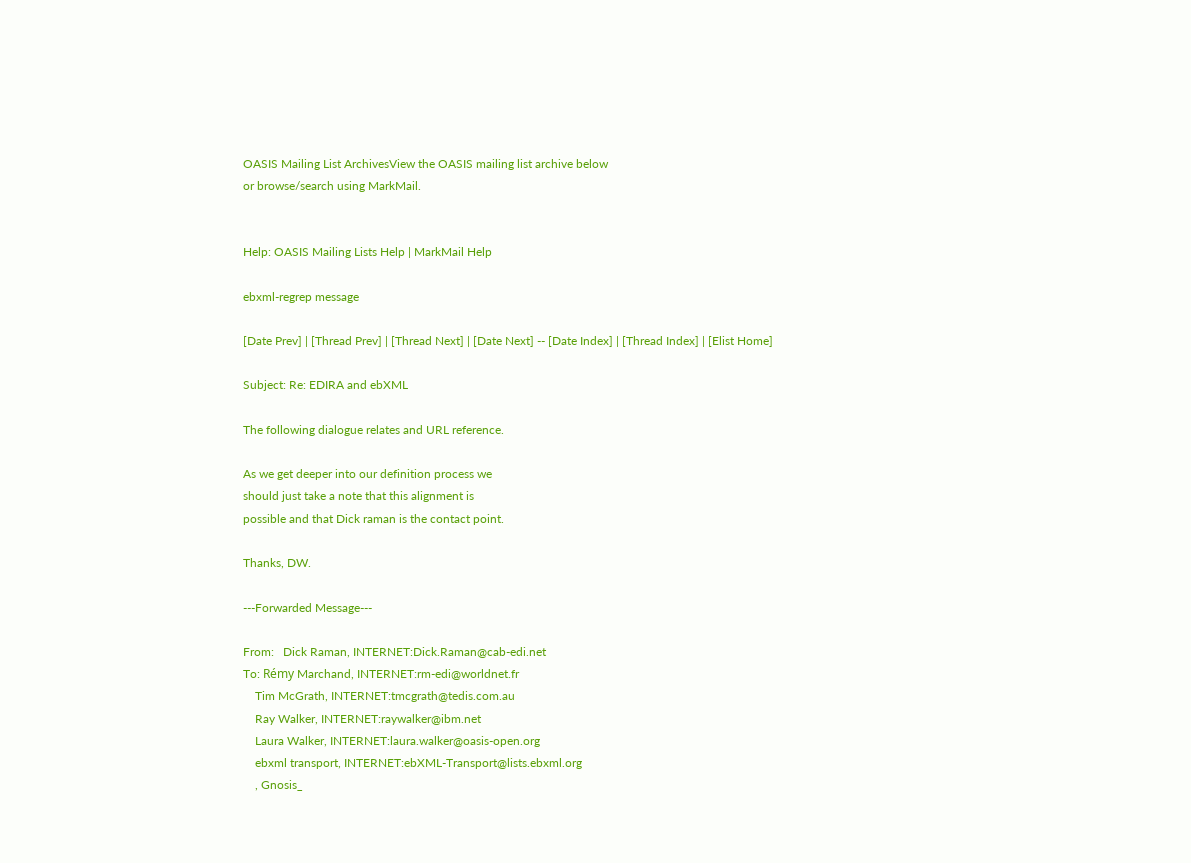OASIS Mailing List ArchivesView the OASIS mailing list archive below
or browse/search using MarkMail.


Help: OASIS Mailing Lists Help | MarkMail Help

ebxml-regrep message

[Date Prev] | [Thread Prev] | [Thread Next] | [Date Next] -- [Date Index] | [Thread Index] | [Elist Home]

Subject: Re: EDIRA and ebXML

The following dialogue relates and URL reference.

As we get deeper into our definition process we
should just take a note that this alignment is
possible and that Dick raman is the contact point.

Thanks, DW.

---Forwarded Message---

From:   Dick Raman, INTERNET:Dick.Raman@cab-edi.net
To: Rémy Marchand, INTERNET:rm-edi@worldnet.fr
    Tim McGrath, INTERNET:tmcgrath@tedis.com.au
    Ray Walker, INTERNET:raywalker@ibm.net
    Laura Walker, INTERNET:laura.walker@oasis-open.org
    ebxml transport, INTERNET:ebXML-Transport@lists.ebxml.org
    , Gnosis_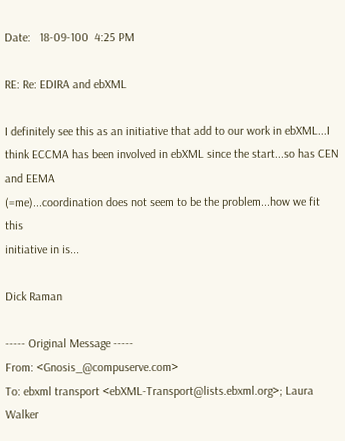Date:   18-09-100  4:25 PM

RE: Re: EDIRA and ebXML

I definitely see this as an initiative that add to our work in ebXML...I
think ECCMA has been involved in ebXML since the start...so has CEN and EEMA
(=me)...coordination does not seem to be the problem...how we fit this
initiative in is...

Dick Raman

----- Original Message -----
From: <Gnosis_@compuserve.com>
To: ebxml transport <ebXML-Transport@lists.ebxml.org>; Laura Walker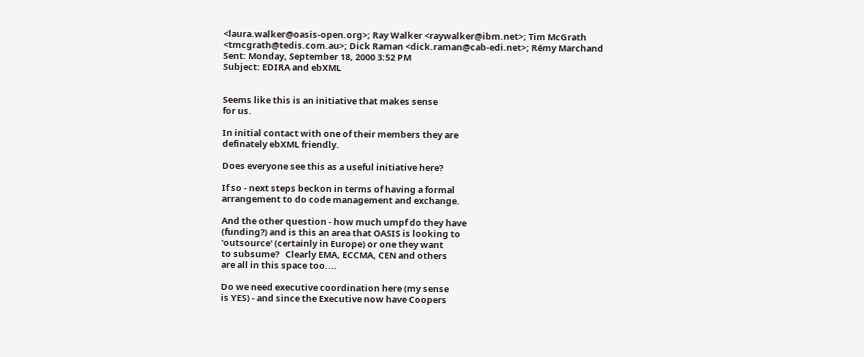<laura.walker@oasis-open.org>; Ray Walker <raywalker@ibm.net>; Tim McGrath
<tmcgrath@tedis.com.au>; Dick Raman <dick.raman@cab-edi.net>; Rémy Marchand
Sent: Monday, September 18, 2000 3:52 PM
Subject: EDIRA and ebXML


Seems like this is an initiative that makes sense
for us.

In initial contact with one of their members they are
definately ebXML friendly.

Does everyone see this as a useful initiative here?

If so - next steps beckon in terms of having a formal
arrangement to do code management and exchange.

And the other question - how much umpf do they have
(funding?) and is this an area that OASIS is looking to
'outsource' (certainly in Europe) or one they want
to subsume?   Clearly EMA, ECCMA, CEN and others
are all in this space too....

Do we need executive coordination here (my sense
is YES) - and since the Executive now have Coopers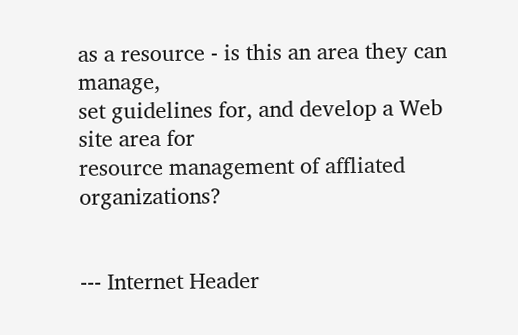as a resource - is this an area they can manage,
set guidelines for, and develop a Web site area for
resource management of affliated organizations?


--- Internet Header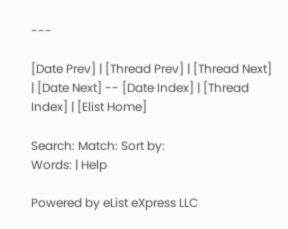---

[Date Prev] | [Thread Prev] | [Thread Next] | [Date Next] -- [Date Index] | [Thread Index] | [Elist Home]

Search: Match: Sort by:
Words: | Help

Powered by eList eXpress LLC